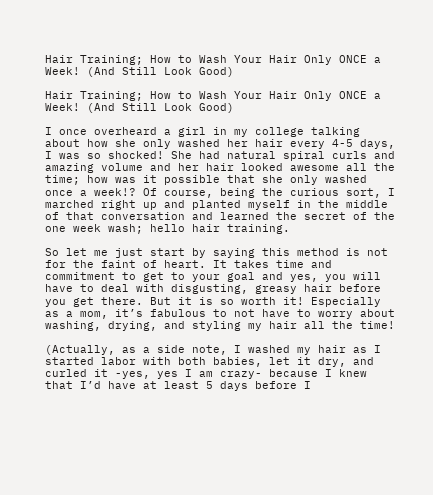Hair Training; How to Wash Your Hair Only ONCE a Week! (And Still Look Good)

Hair Training; How to Wash Your Hair Only ONCE a Week! (And Still Look Good)

I once overheard a girl in my college talking about how she only washed her hair every 4-5 days, I was so shocked! She had natural spiral curls and amazing volume and her hair looked awesome all the time; how was it possible that she only washed once a week!? Of course, being the curious sort, I marched right up and planted myself in the middle of that conversation and learned the secret of the one week wash; hello hair training.

So let me just start by saying this method is not for the faint of heart. It takes time and commitment to get to your goal and yes, you will have to deal with disgusting, greasy hair before you get there. But it is so worth it! Especially as a mom, it’s fabulous to not have to worry about washing, drying, and styling my hair all the time!

(Actually, as a side note, I washed my hair as I started labor with both babies, let it dry, and curled it -yes, yes I am crazy- because I knew that I’d have at least 5 days before I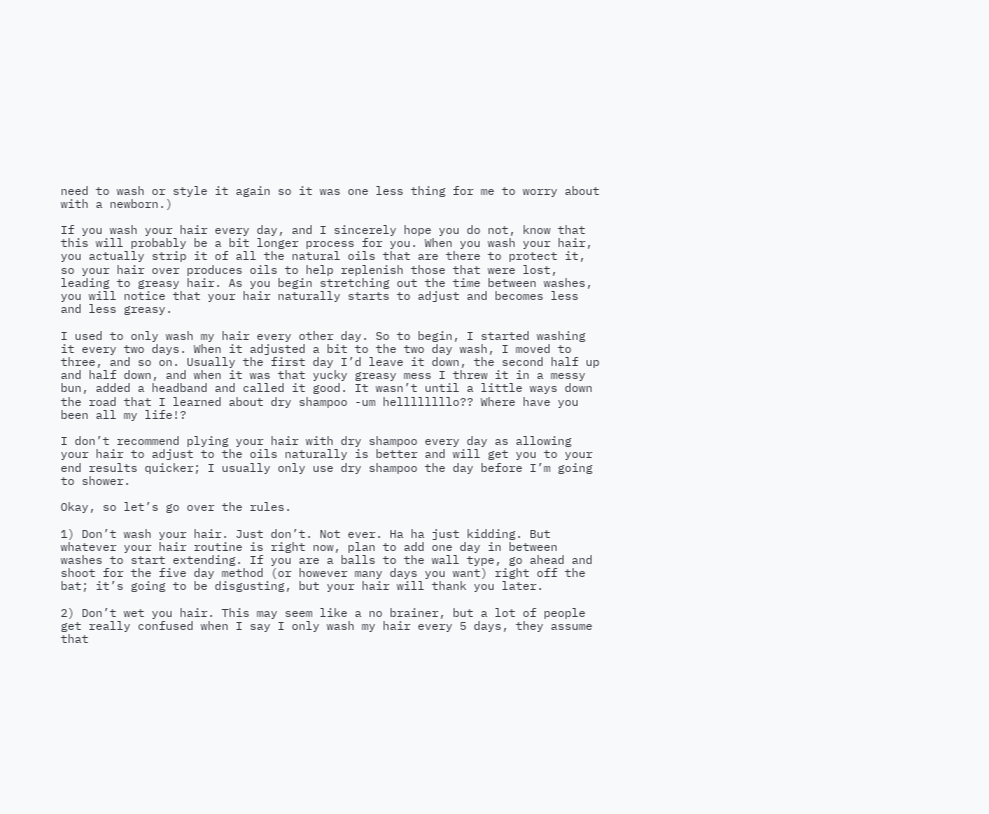need to wash or style it again so it was one less thing for me to worry about with a newborn.)

If you wash your hair every day, and I sincerely hope you do not, know that this will probably be a bit longer process for you. When you wash your hair, you actually strip it of all the natural oils that are there to protect it, so your hair over produces oils to help replenish those that were lost, leading to greasy hair. As you begin stretching out the time between washes, you will notice that your hair naturally starts to adjust and becomes less and less greasy.

I used to only wash my hair every other day. So to begin, I started washing it every two days. When it adjusted a bit to the two day wash, I moved to three, and so on. Usually the first day I’d leave it down, the second half up and half down, and when it was that yucky greasy mess I threw it in a messy bun, added a headband and called it good. It wasn’t until a little ways down the road that I learned about dry shampoo -um hellllllllo?? Where have you been all my life!?

I don’t recommend plying your hair with dry shampoo every day as allowing your hair to adjust to the oils naturally is better and will get you to your end results quicker; I usually only use dry shampoo the day before I’m going to shower.

Okay, so let’s go over the rules.

1) Don’t wash your hair. Just don’t. Not ever. Ha ha just kidding. But whatever your hair routine is right now, plan to add one day in between washes to start extending. If you are a balls to the wall type, go ahead and shoot for the five day method (or however many days you want) right off the bat; it’s going to be disgusting, but your hair will thank you later.

2) Don’t wet you hair. This may seem like a no brainer, but a lot of people get really confused when I say I only wash my hair every 5 days, they assume that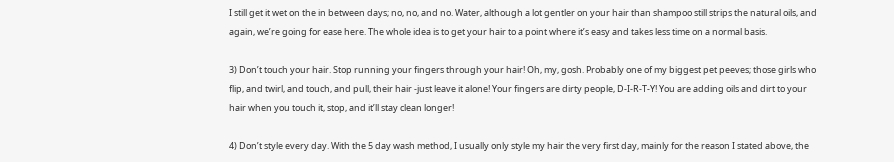I still get it wet on the in between days; no, no, and no. Water, although a lot gentler on your hair than shampoo still strips the natural oils, and again, we’re going for ease here. The whole idea is to get your hair to a point where it’s easy and takes less time on a normal basis.

3) Don’t touch your hair. Stop running your fingers through your hair! Oh, my, gosh. Probably one of my biggest pet peeves; those girls who flip, and twirl, and touch, and pull, their hair -just leave it alone! Your fingers are dirty people, D-I-R-T-Y! You are adding oils and dirt to your hair when you touch it, stop, and it’ll stay clean longer!

4) Don’t style every day. With the 5 day wash method, I usually only style my hair the very first day, mainly for the reason I stated above, the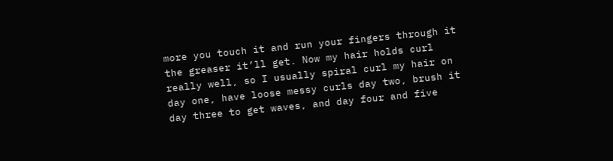more you touch it and run your fingers through it the greaser it’ll get. Now my hair holds curl really well, so I usually spiral curl my hair on day one, have loose messy curls day two, brush it day three to get waves, and day four and five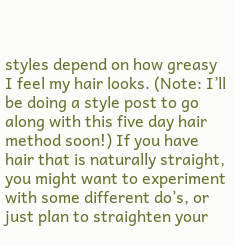styles depend on how greasy I feel my hair looks. (Note: I’ll be doing a style post to go along with this five day hair method soon!) If you have hair that is naturally straight, you might want to experiment with some different do’s, or just plan to straighten your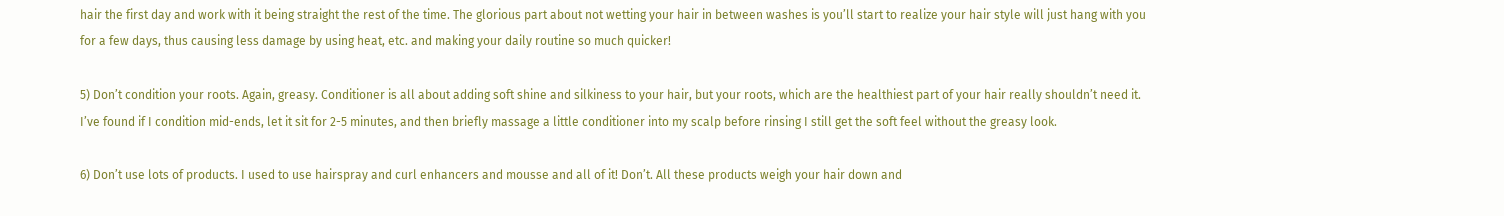hair the first day and work with it being straight the rest of the time. The glorious part about not wetting your hair in between washes is you’ll start to realize your hair style will just hang with you for a few days, thus causing less damage by using heat, etc. and making your daily routine so much quicker!

5) Don’t condition your roots. Again, greasy. Conditioner is all about adding soft shine and silkiness to your hair, but your roots, which are the healthiest part of your hair really shouldn’t need it. I’ve found if I condition mid-ends, let it sit for 2-5 minutes, and then briefly massage a little conditioner into my scalp before rinsing I still get the soft feel without the greasy look.

6) Don’t use lots of products. I used to use hairspray and curl enhancers and mousse and all of it! Don’t. All these products weigh your hair down and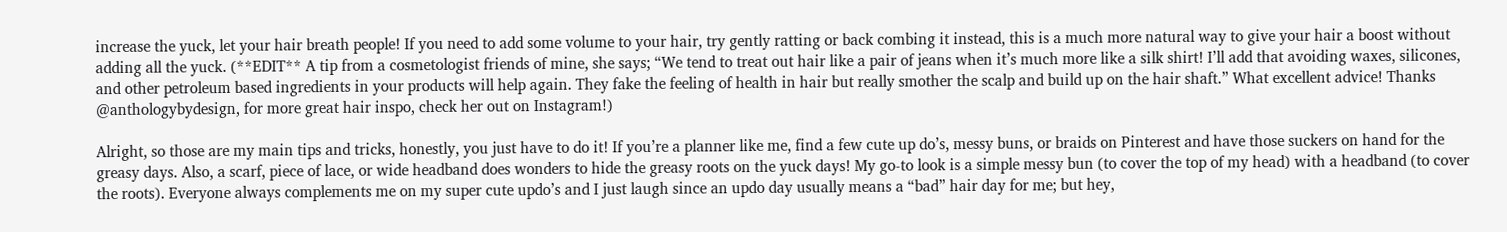increase the yuck, let your hair breath people! If you need to add some volume to your hair, try gently ratting or back combing it instead, this is a much more natural way to give your hair a boost without adding all the yuck. (**EDIT** A tip from a cosmetologist friends of mine, she says; “We tend to treat out hair like a pair of jeans when it’s much more like a silk shirt! I’ll add that avoiding waxes, silicones, and other petroleum based ingredients in your products will help again. They fake the feeling of health in hair but really smother the scalp and build up on the hair shaft.” What excellent advice! Thanks @anthologybydesign, for more great hair inspo, check her out on Instagram!)

Alright, so those are my main tips and tricks, honestly, you just have to do it! If you’re a planner like me, find a few cute up do’s, messy buns, or braids on Pinterest and have those suckers on hand for the greasy days. Also, a scarf, piece of lace, or wide headband does wonders to hide the greasy roots on the yuck days! My go-to look is a simple messy bun (to cover the top of my head) with a headband (to cover the roots). Everyone always complements me on my super cute updo’s and I just laugh since an updo day usually means a “bad” hair day for me; but hey,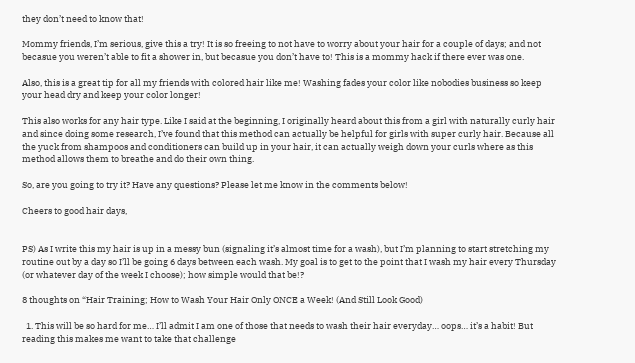they don’t need to know that!

Mommy friends, I’m serious, give this a try! It is so freeing to not have to worry about your hair for a couple of days; and not becasue you weren’t able to fit a shower in, but becasue you don’t have to! This is a mommy hack if there ever was one.

Also, this is a great tip for all my friends with colored hair like me! Washing fades your color like nobodies business so keep your head dry and keep your color longer!

This also works for any hair type. Like I said at the beginning, I originally heard about this from a girl with naturally curly hair and since doing some research, I’ve found that this method can actually be helpful for girls with super curly hair. Because all the yuck from shampoos and conditioners can build up in your hair, it can actually weigh down your curls where as this method allows them to breathe and do their own thing.

So, are you going to try it? Have any questions? Please let me know in the comments below!

Cheers to good hair days,


PS) As I write this my hair is up in a messy bun (signaling it’s almost time for a wash), but I’m planning to start stretching my routine out by a day so I’ll be going 6 days between each wash. My goal is to get to the point that I wash my hair every Thursday (or whatever day of the week I choose); how simple would that be!?

8 thoughts on “Hair Training; How to Wash Your Hair Only ONCE a Week! (And Still Look Good)

  1. This will be so hard for me… I’ll admit I am one of those that needs to wash their hair everyday… oops… it’s a habit! But reading this makes me want to take that challenge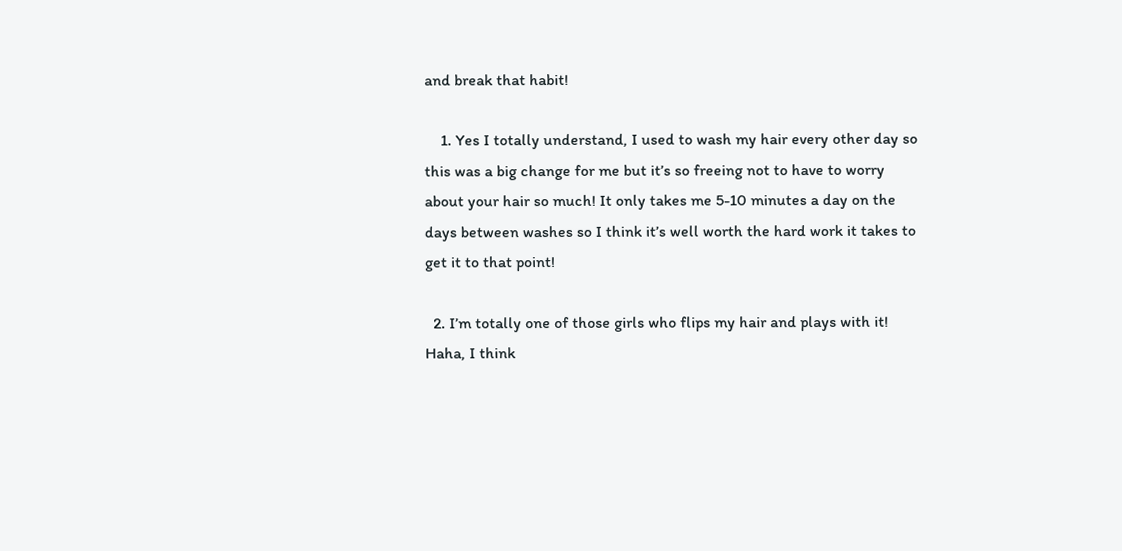and break that habit!

    1. Yes I totally understand, I used to wash my hair every other day so this was a big change for me but it’s so freeing not to have to worry about your hair so much! It only takes me 5-10 minutes a day on the days between washes so I think it’s well worth the hard work it takes to get it to that point!

  2. I’m totally one of those girls who flips my hair and plays with it! Haha, I think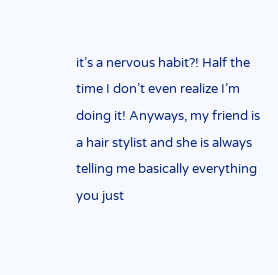it’s a nervous habit?! Half the time I don’t even realize I’m doing it! Anyways, my friend is a hair stylist and she is always telling me basically everything you just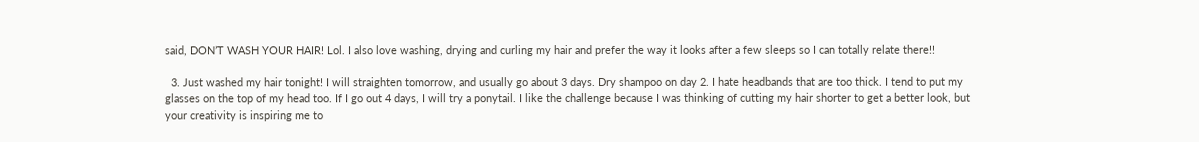said, DON’T WASH YOUR HAIR! Lol. I also love washing, drying and curling my hair and prefer the way it looks after a few sleeps so I can totally relate there!!

  3. Just washed my hair tonight! I will straighten tomorrow, and usually go about 3 days. Dry shampoo on day 2. I hate headbands that are too thick. I tend to put my glasses on the top of my head too. If I go out 4 days, I will try a ponytail. I like the challenge because I was thinking of cutting my hair shorter to get a better look, but your creativity is inspiring me to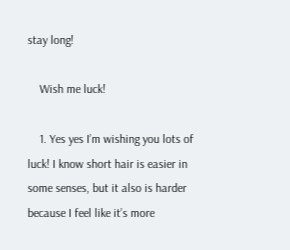stay long!

    Wish me luck!

    1. Yes yes I’m wishing you lots of luck! I know short hair is easier in some senses, but it also is harder because I feel like it’s more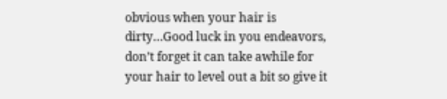obvious when your hair is dirty…Good luck in you endeavors, don’t forget it can take awhile for your hair to level out a bit so give it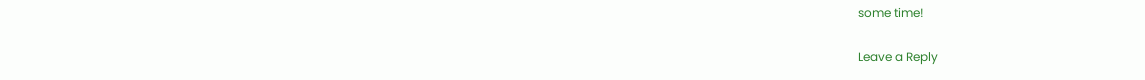some time!

Leave a Reply